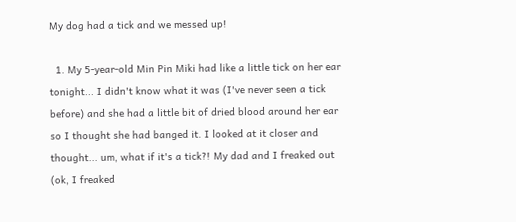My dog had a tick and we messed up!

  1. My 5-year-old Min Pin Miki had like a little tick on her ear tonight... I didn't know what it was (I've never seen a tick before) and she had a little bit of dried blood around her ear so I thought she had banged it. I looked at it closer and thought... um, what if it's a tick?! My dad and I freaked out (ok, I freaked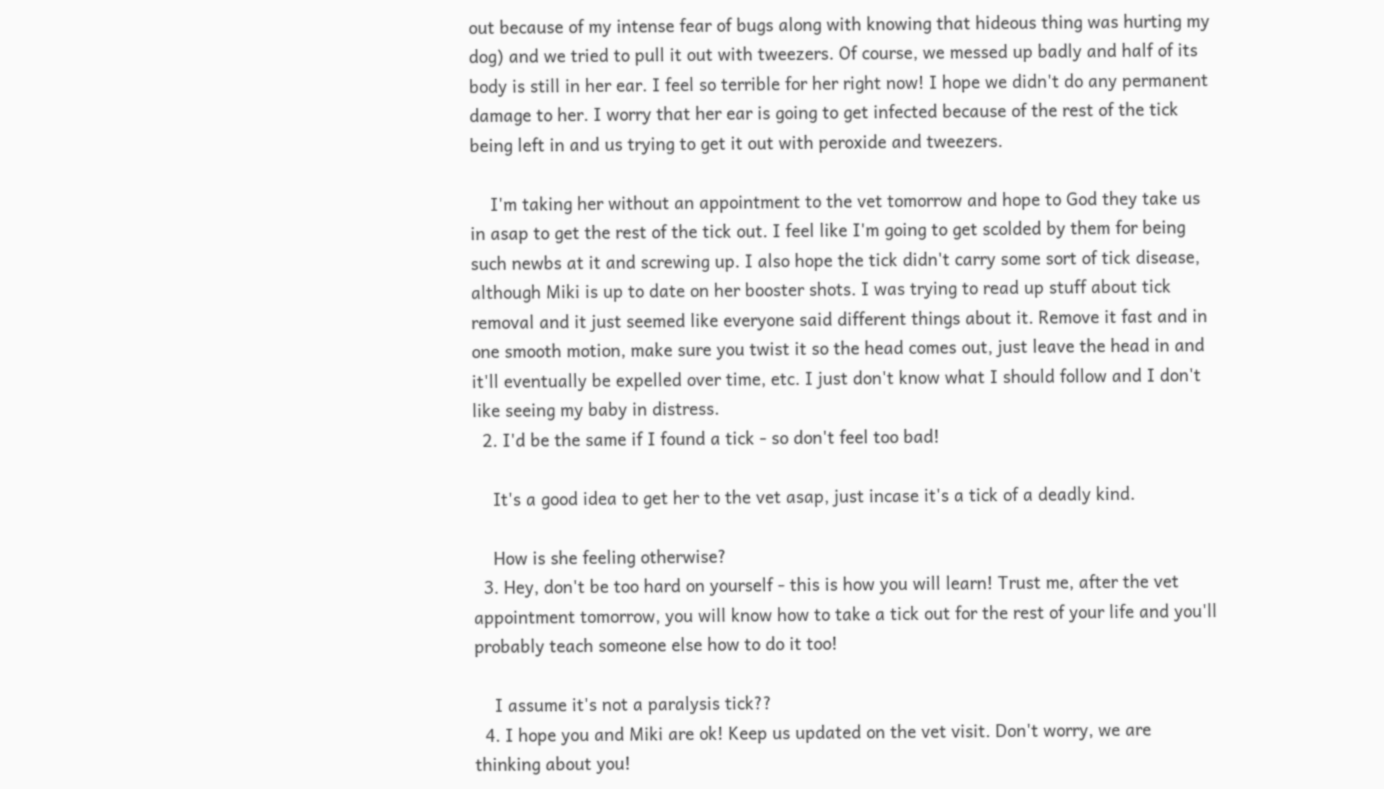out because of my intense fear of bugs along with knowing that hideous thing was hurting my dog) and we tried to pull it out with tweezers. Of course, we messed up badly and half of its body is still in her ear. I feel so terrible for her right now! I hope we didn't do any permanent damage to her. I worry that her ear is going to get infected because of the rest of the tick being left in and us trying to get it out with peroxide and tweezers.

    I'm taking her without an appointment to the vet tomorrow and hope to God they take us in asap to get the rest of the tick out. I feel like I'm going to get scolded by them for being such newbs at it and screwing up. I also hope the tick didn't carry some sort of tick disease, although Miki is up to date on her booster shots. I was trying to read up stuff about tick removal and it just seemed like everyone said different things about it. Remove it fast and in one smooth motion, make sure you twist it so the head comes out, just leave the head in and it'll eventually be expelled over time, etc. I just don't know what I should follow and I don't like seeing my baby in distress.
  2. I'd be the same if I found a tick - so don't feel too bad!

    It's a good idea to get her to the vet asap, just incase it's a tick of a deadly kind.

    How is she feeling otherwise?
  3. Hey, don't be too hard on yourself - this is how you will learn! Trust me, after the vet appointment tomorrow, you will know how to take a tick out for the rest of your life and you'll probably teach someone else how to do it too!

    I assume it's not a paralysis tick??
  4. I hope you and Miki are ok! Keep us updated on the vet visit. Don't worry, we are thinking about you!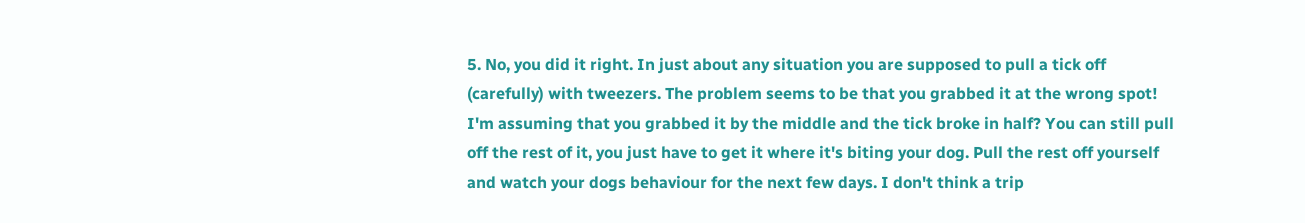5. No, you did it right. In just about any situation you are supposed to pull a tick off (carefully) with tweezers. The problem seems to be that you grabbed it at the wrong spot! I'm assuming that you grabbed it by the middle and the tick broke in half? You can still pull off the rest of it, you just have to get it where it's biting your dog. Pull the rest off yourself and watch your dogs behaviour for the next few days. I don't think a trip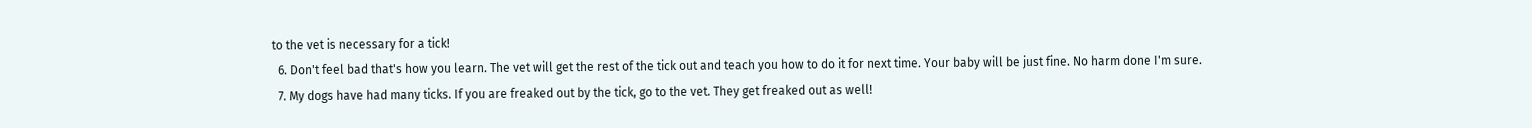to the vet is necessary for a tick!
  6. Don't feel bad that's how you learn. The vet will get the rest of the tick out and teach you how to do it for next time. Your baby will be just fine. No harm done I'm sure.
  7. My dogs have had many ticks. If you are freaked out by the tick, go to the vet. They get freaked out as well!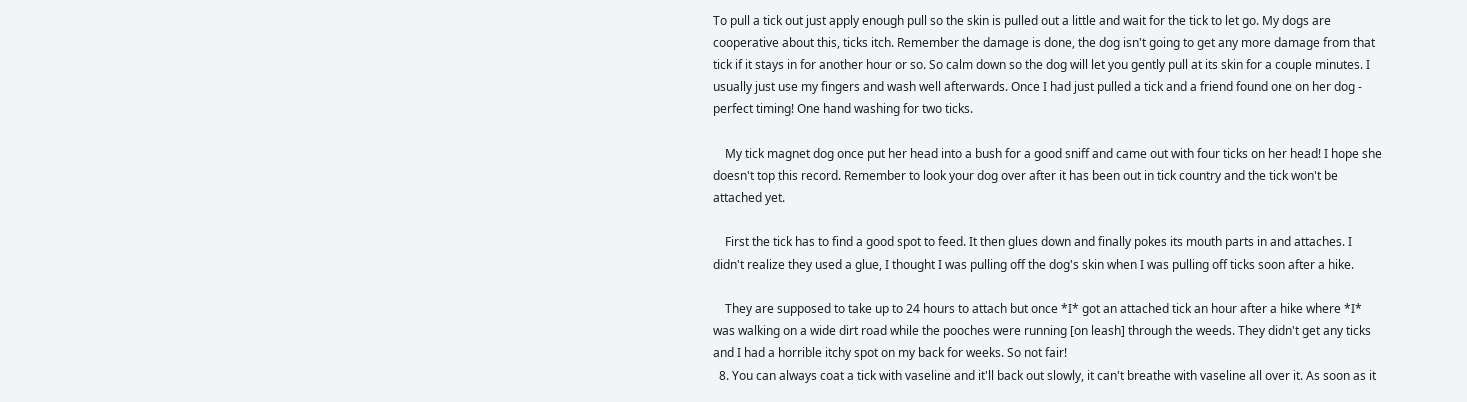To pull a tick out just apply enough pull so the skin is pulled out a little and wait for the tick to let go. My dogs are cooperative about this, ticks itch. Remember the damage is done, the dog isn't going to get any more damage from that tick if it stays in for another hour or so. So calm down so the dog will let you gently pull at its skin for a couple minutes. I usually just use my fingers and wash well afterwards. Once I had just pulled a tick and a friend found one on her dog - perfect timing! One hand washing for two ticks.

    My tick magnet dog once put her head into a bush for a good sniff and came out with four ticks on her head! I hope she doesn't top this record. Remember to look your dog over after it has been out in tick country and the tick won't be attached yet.

    First the tick has to find a good spot to feed. It then glues down and finally pokes its mouth parts in and attaches. I didn't realize they used a glue, I thought I was pulling off the dog's skin when I was pulling off ticks soon after a hike.

    They are supposed to take up to 24 hours to attach but once *I* got an attached tick an hour after a hike where *I* was walking on a wide dirt road while the pooches were running [on leash] through the weeds. They didn't get any ticks and I had a horrible itchy spot on my back for weeks. So not fair!
  8. You can always coat a tick with vaseline and it'll back out slowly, it can't breathe with vaseline all over it. As soon as it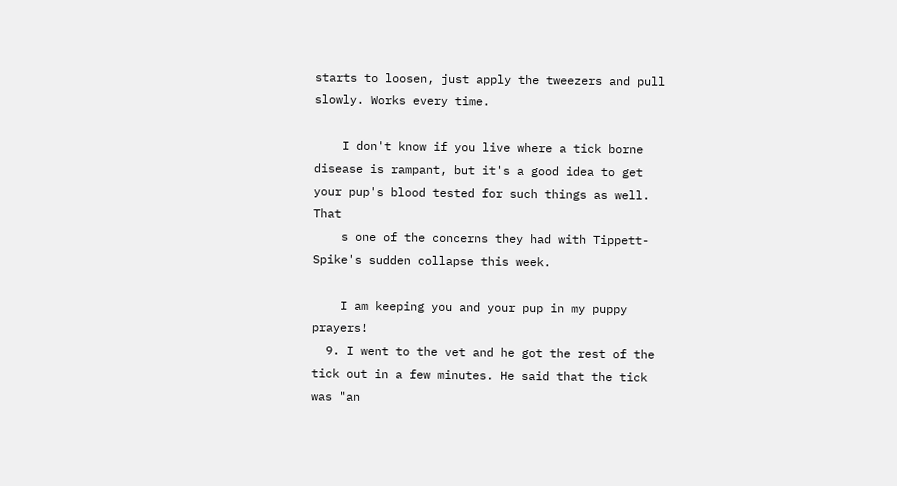starts to loosen, just apply the tweezers and pull slowly. Works every time.

    I don't know if you live where a tick borne disease is rampant, but it's a good idea to get your pup's blood tested for such things as well. That
    s one of the concerns they had with Tippett-Spike's sudden collapse this week.

    I am keeping you and your pup in my puppy prayers!
  9. I went to the vet and he got the rest of the tick out in a few minutes. He said that the tick was "an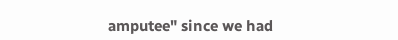amputee" since we had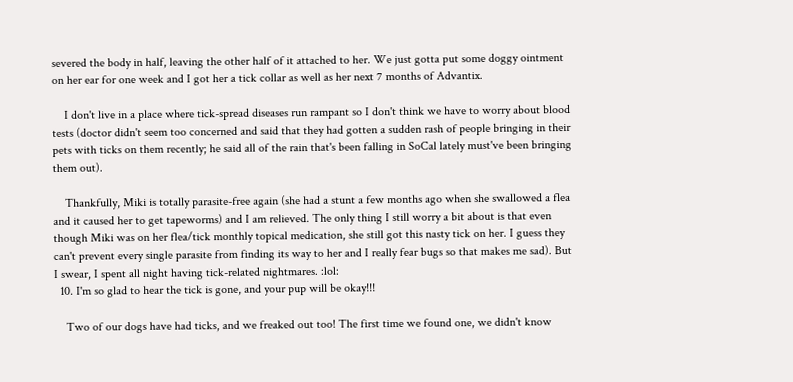severed the body in half, leaving the other half of it attached to her. We just gotta put some doggy ointment on her ear for one week and I got her a tick collar as well as her next 7 months of Advantix.

    I don't live in a place where tick-spread diseases run rampant so I don't think we have to worry about blood tests (doctor didn't seem too concerned and said that they had gotten a sudden rash of people bringing in their pets with ticks on them recently; he said all of the rain that's been falling in SoCal lately must've been bringing them out).

    Thankfully, Miki is totally parasite-free again (she had a stunt a few months ago when she swallowed a flea and it caused her to get tapeworms) and I am relieved. The only thing I still worry a bit about is that even though Miki was on her flea/tick monthly topical medication, she still got this nasty tick on her. I guess they can't prevent every single parasite from finding its way to her and I really fear bugs so that makes me sad). But I swear, I spent all night having tick-related nightmares. :lol:
  10. I'm so glad to hear the tick is gone, and your pup will be okay!!!

    Two of our dogs have had ticks, and we freaked out too! The first time we found one, we didn't know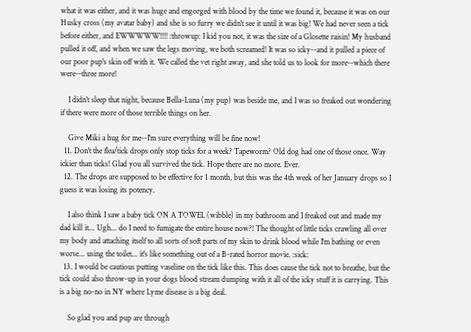what it was either, and it was huge and engorged with blood by the time we found it, because it was on our Husky cross (my avatar baby) and she is so furry we didn't see it until it was big! We had never seen a tick before either, and EWWWWW!!!! :throwup: I kid you not, it was the size of a Glosette raisin! My husband pulled it off, and when we saw the legs moving, we both screamed! It was so icky--and it pulled a piece of our poor pup's skin off with it. We called the vet right away, and she told us to look for more--which there were--three more!

    I didn't sleep that night, because Bella-Luna (my pup) was beside me, and I was so freaked out wondering if there were more of those terrible things on her.

    Give Miki a hug for me--I'm sure everything will be fine now!
  11. Don't the flea/tick drops only stop ticks for a week? Tapeworm? Old dog had one of those once. Way ickier than ticks! Glad you all survived the tick. Hope there are no more. Ever.
  12. The drops are supposed to be effective for 1 month, but this was the 4th week of her January drops so I guess it was losing its potency.

    I also think I saw a baby tick ON A TOWEL (wibble) in my bathroom and I freaked out and made my dad kill it... Ugh... do I need to fumigate the entire house now?! The thought of little ticks crawling all over my body and attaching itself to all sorts of soft parts of my skin to drink blood while I'm bathing or even worse... using the toilet... it's like something out of a B-rated horror movie. :sick:
  13. I would be cautious putting vaseline on the tick like this. This does cause the tick not to breathe, but the tick could also throw-up in your dogs blood stream dumping with it all of the icky stuff it is carrying. This is a big no-no in NY where Lyme disease is a big deal.

    So glad you and pup are through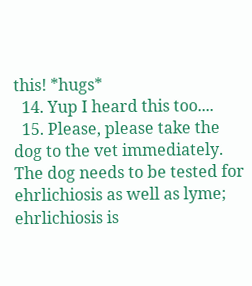this! *hugs*
  14. Yup I heard this too....
  15. Please, please take the dog to the vet immediately. The dog needs to be tested for ehrlichiosis as well as lyme; ehrlichiosis is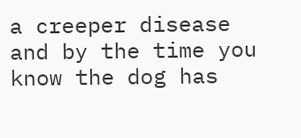a creeper disease and by the time you know the dog has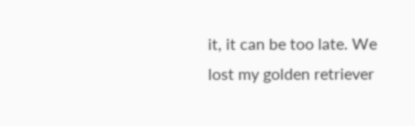it, it can be too late. We lost my golden retriever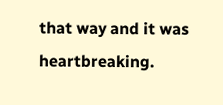that way and it was heartbreaking.